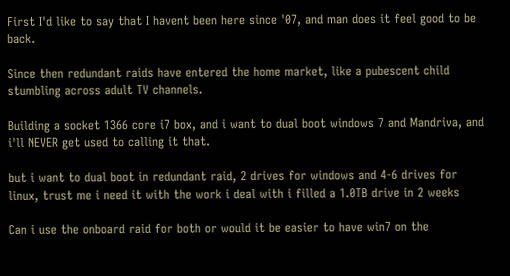First I'd like to say that I havent been here since '07, and man does it feel good to be back.

Since then redundant raids have entered the home market, like a pubescent child stumbling across adult TV channels.

Building a socket 1366 core i7 box, and i want to dual boot windows 7 and Mandriva, and i'll NEVER get used to calling it that.

but i want to dual boot in redundant raid, 2 drives for windows and 4-6 drives for linux, trust me i need it with the work i deal with i filled a 1.0TB drive in 2 weeks

Can i use the onboard raid for both or would it be easier to have win7 on the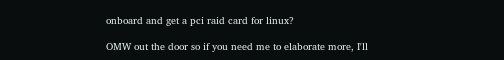onboard and get a pci raid card for linux?

OMW out the door so if you need me to elaborate more, I'll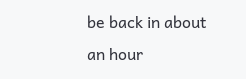be back in about an hour